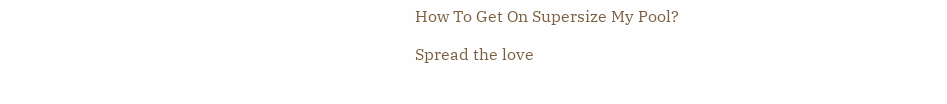How To Get On Supersize My Pool?

Spread the love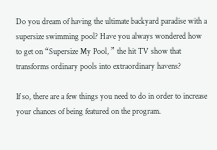Do you dream of having the ultimate backyard paradise with a supersize swimming pool? Have you always wondered how to get on “Supersize My Pool, ” the hit TV show that transforms ordinary pools into extraordinary havens?

If so, there are a few things you need to do in order to increase your chances of being featured on the program.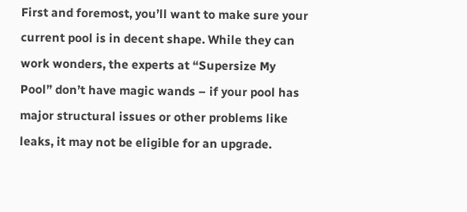First and foremost, you’ll want to make sure your current pool is in decent shape. While they can work wonders, the experts at “Supersize My Pool” don’t have magic wands – if your pool has major structural issues or other problems like leaks, it may not be eligible for an upgrade.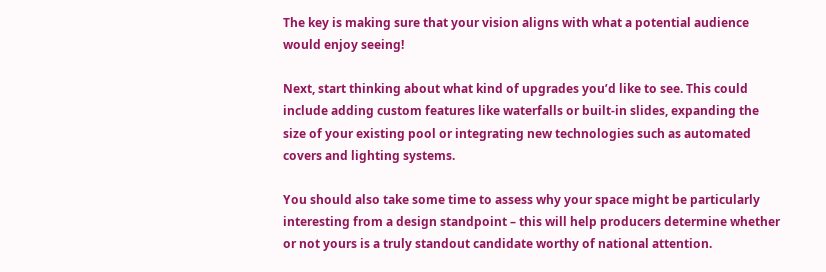The key is making sure that your vision aligns with what a potential audience would enjoy seeing!

Next, start thinking about what kind of upgrades you’d like to see. This could include adding custom features like waterfalls or built-in slides, expanding the size of your existing pool or integrating new technologies such as automated covers and lighting systems.

You should also take some time to assess why your space might be particularly interesting from a design standpoint – this will help producers determine whether or not yours is a truly standout candidate worthy of national attention.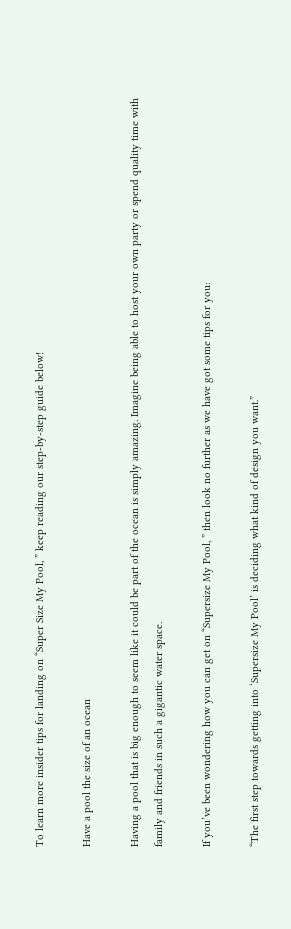To learn more insider tips for landing on “Super Size My Pool, ” keep reading our step-by-step guide below!

Have a pool the size of an ocean

Having a pool that is big enough to seem like it could be part of the ocean is simply amazing. Imagine being able to host your own party or spend quality time with family and friends in such a gigantic water space.

If you’ve been wondering how you can get on “Supersize My Pool, ” then look no further as we have got some tips for you:

“The first step towards getting into ‘Supersize My Pool’ is deciding what kind of design you want.”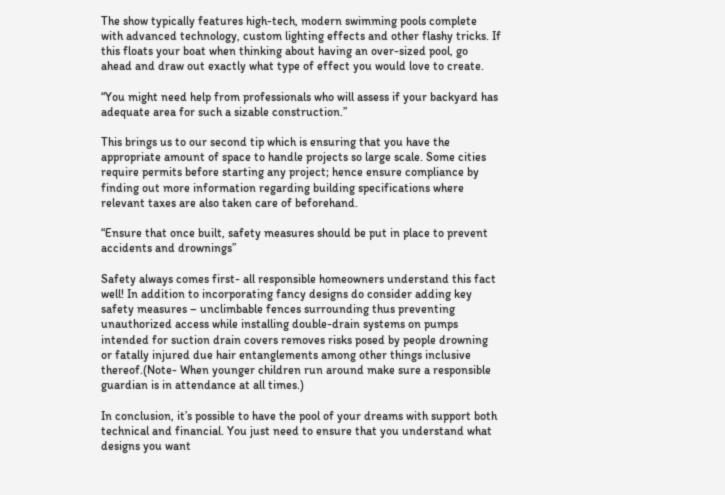The show typically features high-tech, modern swimming pools complete with advanced technology, custom lighting effects and other flashy tricks. If this floats your boat when thinking about having an over-sized pool, go ahead and draw out exactly what type of effect you would love to create.

“You might need help from professionals who will assess if your backyard has adequate area for such a sizable construction.”

This brings us to our second tip which is ensuring that you have the appropriate amount of space to handle projects so large scale. Some cities require permits before starting any project; hence ensure compliance by finding out more information regarding building specifications where relevant taxes are also taken care of beforehand.

“Ensure that once built, safety measures should be put in place to prevent accidents and drownings”

Safety always comes first- all responsible homeowners understand this fact well! In addition to incorporating fancy designs do consider adding key safety measures – unclimbable fences surrounding thus preventing unauthorized access while installing double-drain systems on pumps intended for suction drain covers removes risks posed by people drowning or fatally injured due hair entanglements among other things inclusive thereof.(Note- When younger children run around make sure a responsible guardian is in attendance at all times.)

In conclusion, it’s possible to have the pool of your dreams with support both technical and financial. You just need to ensure that you understand what designs you want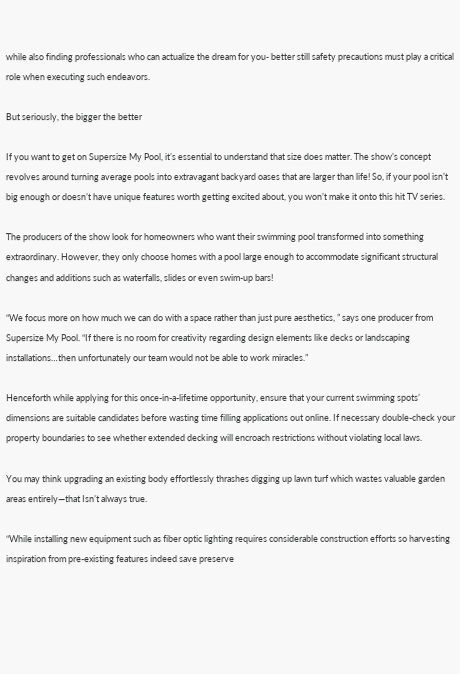while also finding professionals who can actualize the dream for you- better still safety precautions must play a critical role when executing such endeavors.

But seriously, the bigger the better

If you want to get on Supersize My Pool, it’s essential to understand that size does matter. The show’s concept revolves around turning average pools into extravagant backyard oases that are larger than life! So, if your pool isn’t big enough or doesn’t have unique features worth getting excited about, you won’t make it onto this hit TV series.

The producers of the show look for homeowners who want their swimming pool transformed into something extraordinary. However, they only choose homes with a pool large enough to accommodate significant structural changes and additions such as waterfalls, slides or even swim-up bars!

“We focus more on how much we can do with a space rather than just pure aesthetics, ” says one producer from Supersize My Pool. “If there is no room for creativity regarding design elements like decks or landscaping installations…then unfortunately our team would not be able to work miracles.”

Henceforth while applying for this once-in-a-lifetime opportunity, ensure that your current swimming spots’ dimensions are suitable candidates before wasting time filling applications out online. If necessary double-check your property boundaries to see whether extended decking will encroach restrictions without violating local laws.

You may think upgrading an existing body effortlessly thrashes digging up lawn turf which wastes valuable garden areas entirely—that Isn’t always true.

“While installing new equipment such as fiber optic lighting requires considerable construction efforts so harvesting inspiration from pre-existing features indeed save preserve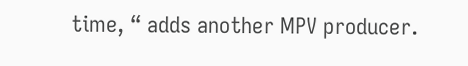time, “ adds another MPV producer.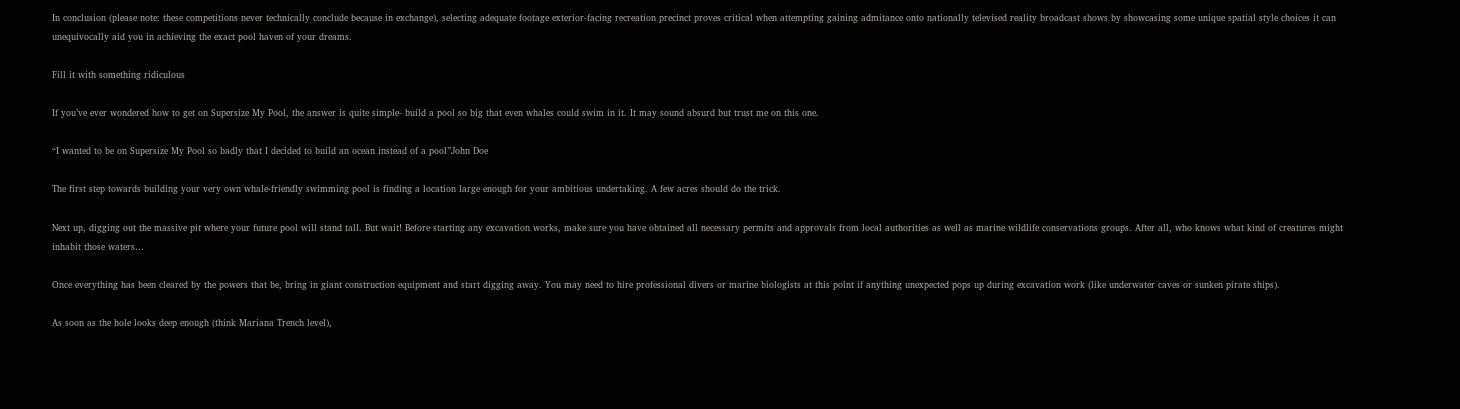In conclusion (please note: these competitions never technically conclude because in exchange), selecting adequate footage exterior-facing recreation precinct proves critical when attempting gaining admitance onto nationally televised reality broadcast shows by showcasing some unique spatial style choices it can unequivocally aid you in achieving the exact pool haven of your dreams.

Fill it with something ridiculous

If you’ve ever wondered how to get on Supersize My Pool, the answer is quite simple- build a pool so big that even whales could swim in it. It may sound absurd but trust me on this one.

“I wanted to be on Supersize My Pool so badly that I decided to build an ocean instead of a pool”John Doe

The first step towards building your very own whale-friendly swimming pool is finding a location large enough for your ambitious undertaking. A few acres should do the trick.

Next up, digging out the massive pit where your future pool will stand tall. But wait! Before starting any excavation works, make sure you have obtained all necessary permits and approvals from local authorities as well as marine wildlife conservations groups. After all, who knows what kind of creatures might inhabit those waters…

Once everything has been cleared by the powers that be, bring in giant construction equipment and start digging away. You may need to hire professional divers or marine biologists at this point if anything unexpected pops up during excavation work (like underwater caves or sunken pirate ships).

As soon as the hole looks deep enough (think Mariana Trench level),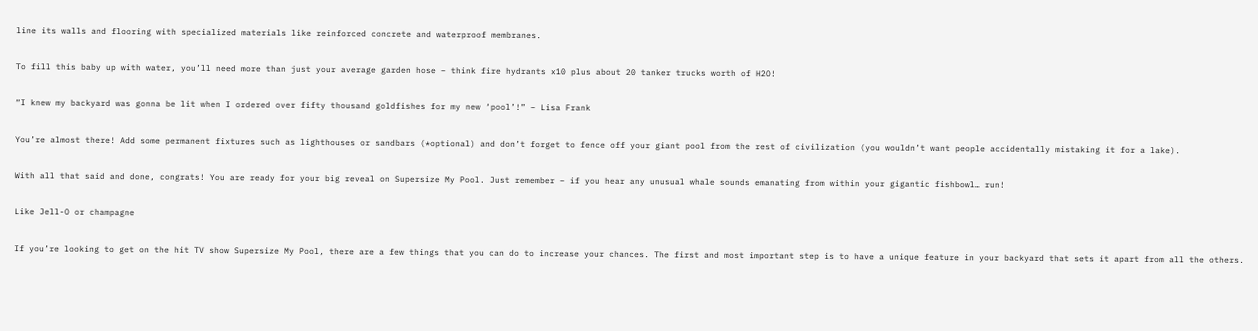line its walls and flooring with specialized materials like reinforced concrete and waterproof membranes.

To fill this baby up with water, you’ll need more than just your average garden hose – think fire hydrants x10 plus about 20 tanker trucks worth of H2O!

“I knew my backyard was gonna be lit when I ordered over fifty thousand goldfishes for my new ‘pool’!” – Lisa Frank

You’re almost there! Add some permanent fixtures such as lighthouses or sandbars (*optional) and don’t forget to fence off your giant pool from the rest of civilization (you wouldn’t want people accidentally mistaking it for a lake).

With all that said and done, congrats! You are ready for your big reveal on Supersize My Pool. Just remember – if you hear any unusual whale sounds emanating from within your gigantic fishbowl… run!

Like Jell-O or champagne

If you’re looking to get on the hit TV show Supersize My Pool, there are a few things that you can do to increase your chances. The first and most important step is to have a unique feature in your backyard that sets it apart from all the others.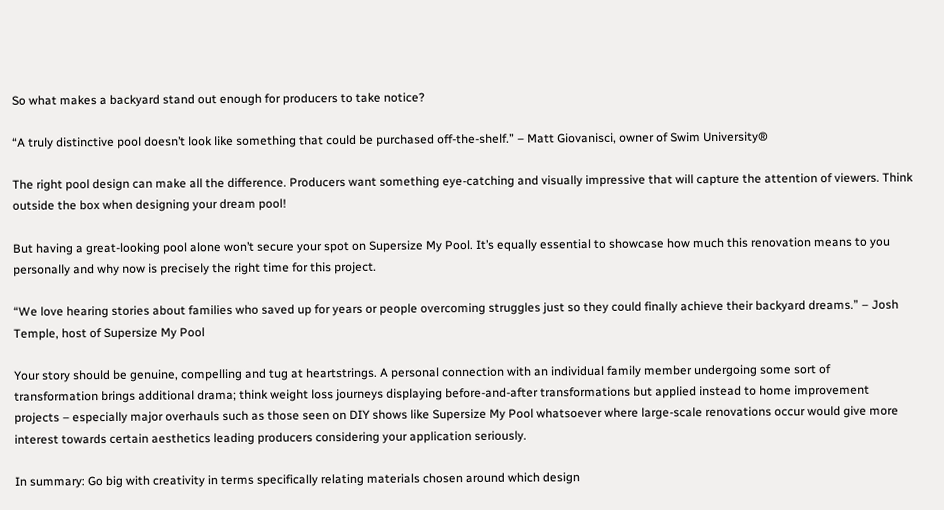So what makes a backyard stand out enough for producers to take notice?

“A truly distinctive pool doesn’t look like something that could be purchased off-the-shelf.” – Matt Giovanisci, owner of Swim University®

The right pool design can make all the difference. Producers want something eye-catching and visually impressive that will capture the attention of viewers. Think outside the box when designing your dream pool!

But having a great-looking pool alone won’t secure your spot on Supersize My Pool. It’s equally essential to showcase how much this renovation means to you personally and why now is precisely the right time for this project.

“We love hearing stories about families who saved up for years or people overcoming struggles just so they could finally achieve their backyard dreams.” – Josh Temple, host of Supersize My Pool

Your story should be genuine, compelling and tug at heartstrings. A personal connection with an individual family member undergoing some sort of transformation brings additional drama; think weight loss journeys displaying before-and-after transformations but applied instead to home improvement projects – especially major overhauls such as those seen on DIY shows like Supersize My Pool whatsoever where large-scale renovations occur would give more interest towards certain aesthetics leading producers considering your application seriously.

In summary: Go big with creativity in terms specifically relating materials chosen around which design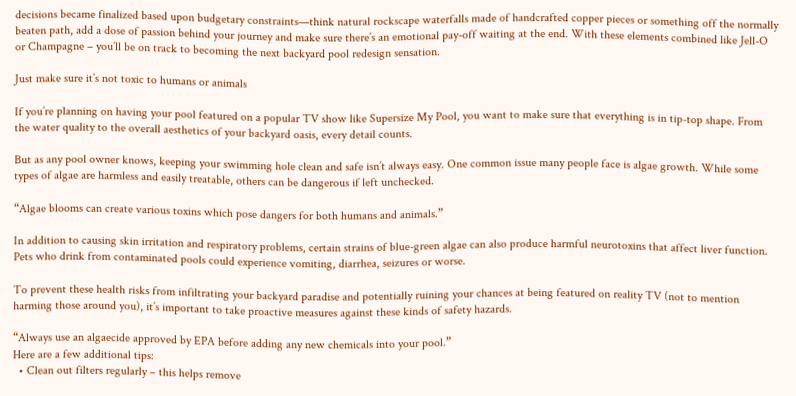decisions became finalized based upon budgetary constraints—think natural rockscape waterfalls made of handcrafted copper pieces or something off the normally beaten path, add a dose of passion behind your journey and make sure there’s an emotional pay-off waiting at the end. With these elements combined like Jell-O or Champagne – you’ll be on track to becoming the next backyard pool redesign sensation.

Just make sure it’s not toxic to humans or animals

If you’re planning on having your pool featured on a popular TV show like Supersize My Pool, you want to make sure that everything is in tip-top shape. From the water quality to the overall aesthetics of your backyard oasis, every detail counts.

But as any pool owner knows, keeping your swimming hole clean and safe isn’t always easy. One common issue many people face is algae growth. While some types of algae are harmless and easily treatable, others can be dangerous if left unchecked.

“Algae blooms can create various toxins which pose dangers for both humans and animals.”

In addition to causing skin irritation and respiratory problems, certain strains of blue-green algae can also produce harmful neurotoxins that affect liver function. Pets who drink from contaminated pools could experience vomiting, diarrhea, seizures or worse.

To prevent these health risks from infiltrating your backyard paradise and potentially ruining your chances at being featured on reality TV (not to mention harming those around you), it’s important to take proactive measures against these kinds of safety hazards.

“Always use an algaecide approved by EPA before adding any new chemicals into your pool.”
Here are a few additional tips:
  • Clean out filters regularly – this helps remove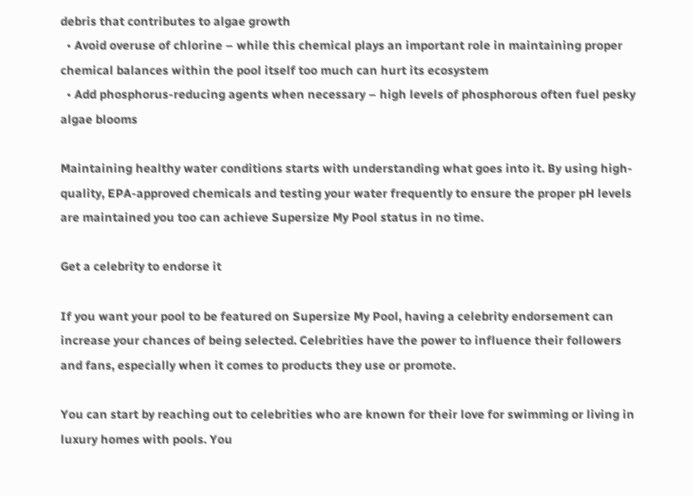debris that contributes to algae growth
  • Avoid overuse of chlorine – while this chemical plays an important role in maintaining proper chemical balances within the pool itself too much can hurt its ecosystem
  • Add phosphorus-reducing agents when necessary – high levels of phosphorous often fuel pesky algae blooms

Maintaining healthy water conditions starts with understanding what goes into it. By using high-quality, EPA-approved chemicals and testing your water frequently to ensure the proper pH levels are maintained you too can achieve Supersize My Pool status in no time.

Get a celebrity to endorse it

If you want your pool to be featured on Supersize My Pool, having a celebrity endorsement can increase your chances of being selected. Celebrities have the power to influence their followers and fans, especially when it comes to products they use or promote.

You can start by reaching out to celebrities who are known for their love for swimming or living in luxury homes with pools. You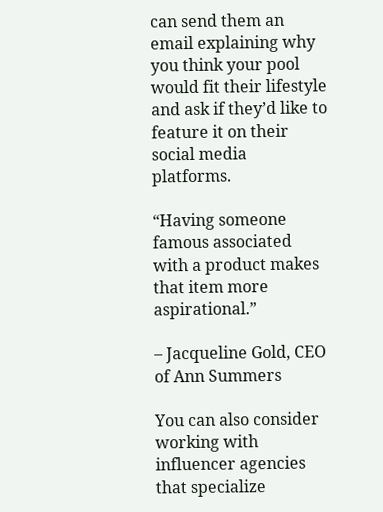can send them an email explaining why you think your pool would fit their lifestyle and ask if they’d like to feature it on their social media platforms.

“Having someone famous associated with a product makes that item more aspirational.”

– Jacqueline Gold, CEO of Ann Summers

You can also consider working with influencer agencies that specialize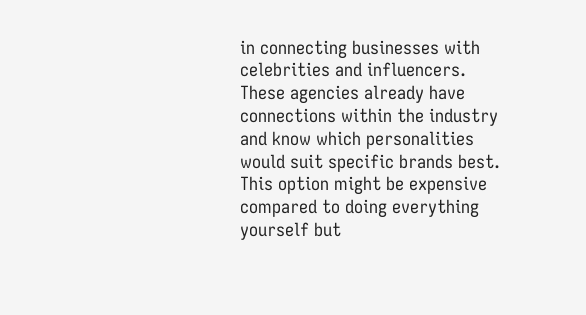in connecting businesses with celebrities and influencers. These agencies already have connections within the industry and know which personalities would suit specific brands best. This option might be expensive compared to doing everything yourself but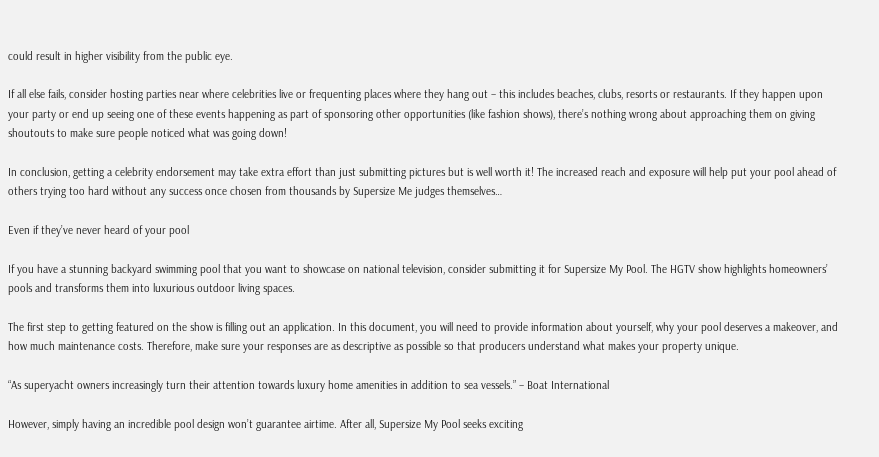could result in higher visibility from the public eye.

If all else fails, consider hosting parties near where celebrities live or frequenting places where they hang out – this includes beaches, clubs, resorts or restaurants. If they happen upon your party or end up seeing one of these events happening as part of sponsoring other opportunities (like fashion shows), there’s nothing wrong about approaching them on giving shoutouts to make sure people noticed what was going down!

In conclusion, getting a celebrity endorsement may take extra effort than just submitting pictures but is well worth it! The increased reach and exposure will help put your pool ahead of others trying too hard without any success once chosen from thousands by Supersize Me judges themselves…

Even if they’ve never heard of your pool

If you have a stunning backyard swimming pool that you want to showcase on national television, consider submitting it for Supersize My Pool. The HGTV show highlights homeowners’ pools and transforms them into luxurious outdoor living spaces.

The first step to getting featured on the show is filling out an application. In this document, you will need to provide information about yourself, why your pool deserves a makeover, and how much maintenance costs. Therefore, make sure your responses are as descriptive as possible so that producers understand what makes your property unique.

“As superyacht owners increasingly turn their attention towards luxury home amenities in addition to sea vessels.” – Boat International

However, simply having an incredible pool design won’t guarantee airtime. After all, Supersize My Pool seeks exciting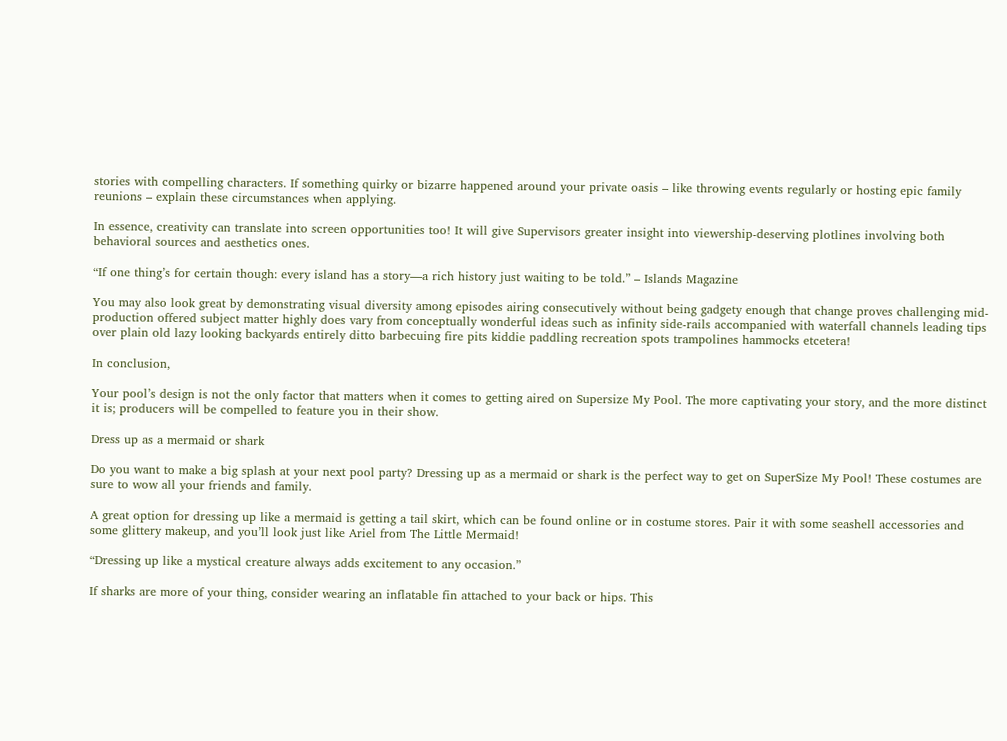stories with compelling characters. If something quirky or bizarre happened around your private oasis – like throwing events regularly or hosting epic family reunions – explain these circumstances when applying.

In essence, creativity can translate into screen opportunities too! It will give Supervisors greater insight into viewership-deserving plotlines involving both behavioral sources and aesthetics ones.

“If one thing’s for certain though: every island has a story—a rich history just waiting to be told.” – Islands Magazine

You may also look great by demonstrating visual diversity among episodes airing consecutively without being gadgety enough that change proves challenging mid-production offered subject matter highly does vary from conceptually wonderful ideas such as infinity side-rails accompanied with waterfall channels leading tips over plain old lazy looking backyards entirely ditto barbecuing fire pits kiddie paddling recreation spots trampolines hammocks etcetera!

In conclusion,

Your pool’s design is not the only factor that matters when it comes to getting aired on Supersize My Pool. The more captivating your story, and the more distinct it is; producers will be compelled to feature you in their show.

Dress up as a mermaid or shark

Do you want to make a big splash at your next pool party? Dressing up as a mermaid or shark is the perfect way to get on SuperSize My Pool! These costumes are sure to wow all your friends and family.

A great option for dressing up like a mermaid is getting a tail skirt, which can be found online or in costume stores. Pair it with some seashell accessories and some glittery makeup, and you’ll look just like Ariel from The Little Mermaid!

“Dressing up like a mystical creature always adds excitement to any occasion.”

If sharks are more of your thing, consider wearing an inflatable fin attached to your back or hips. This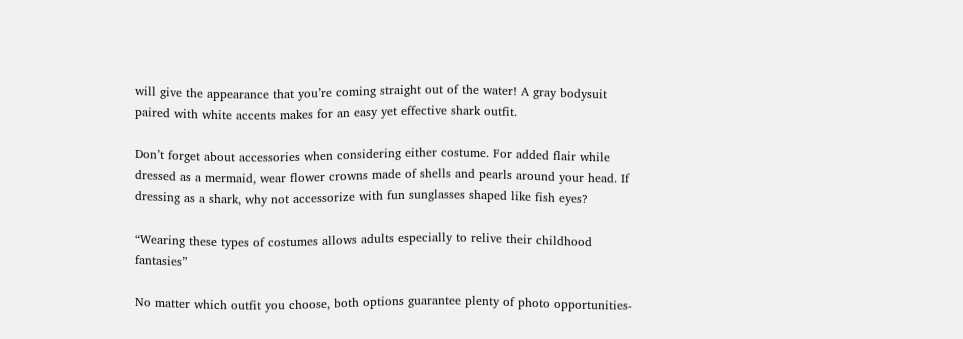will give the appearance that you’re coming straight out of the water! A gray bodysuit paired with white accents makes for an easy yet effective shark outfit.

Don’t forget about accessories when considering either costume. For added flair while dressed as a mermaid, wear flower crowns made of shells and pearls around your head. If dressing as a shark, why not accessorize with fun sunglasses shaped like fish eyes?

“Wearing these types of costumes allows adults especially to relive their childhood fantasies”

No matter which outfit you choose, both options guarantee plenty of photo opportunities-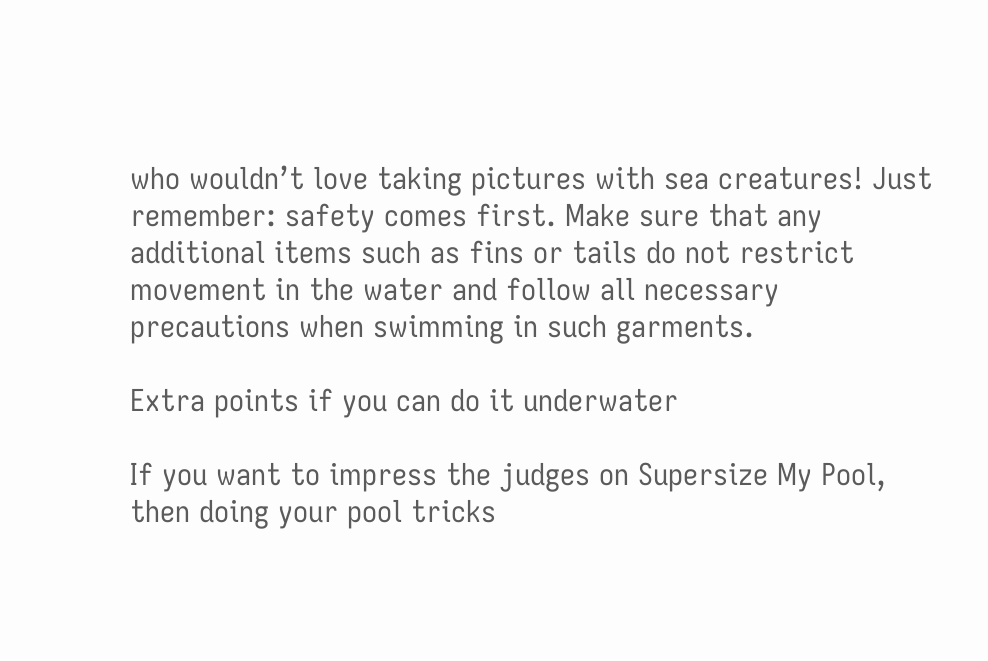who wouldn’t love taking pictures with sea creatures! Just remember: safety comes first. Make sure that any additional items such as fins or tails do not restrict movement in the water and follow all necessary precautions when swimming in such garments.

Extra points if you can do it underwater

If you want to impress the judges on Supersize My Pool, then doing your pool tricks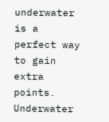underwater is a perfect way to gain extra points. Underwater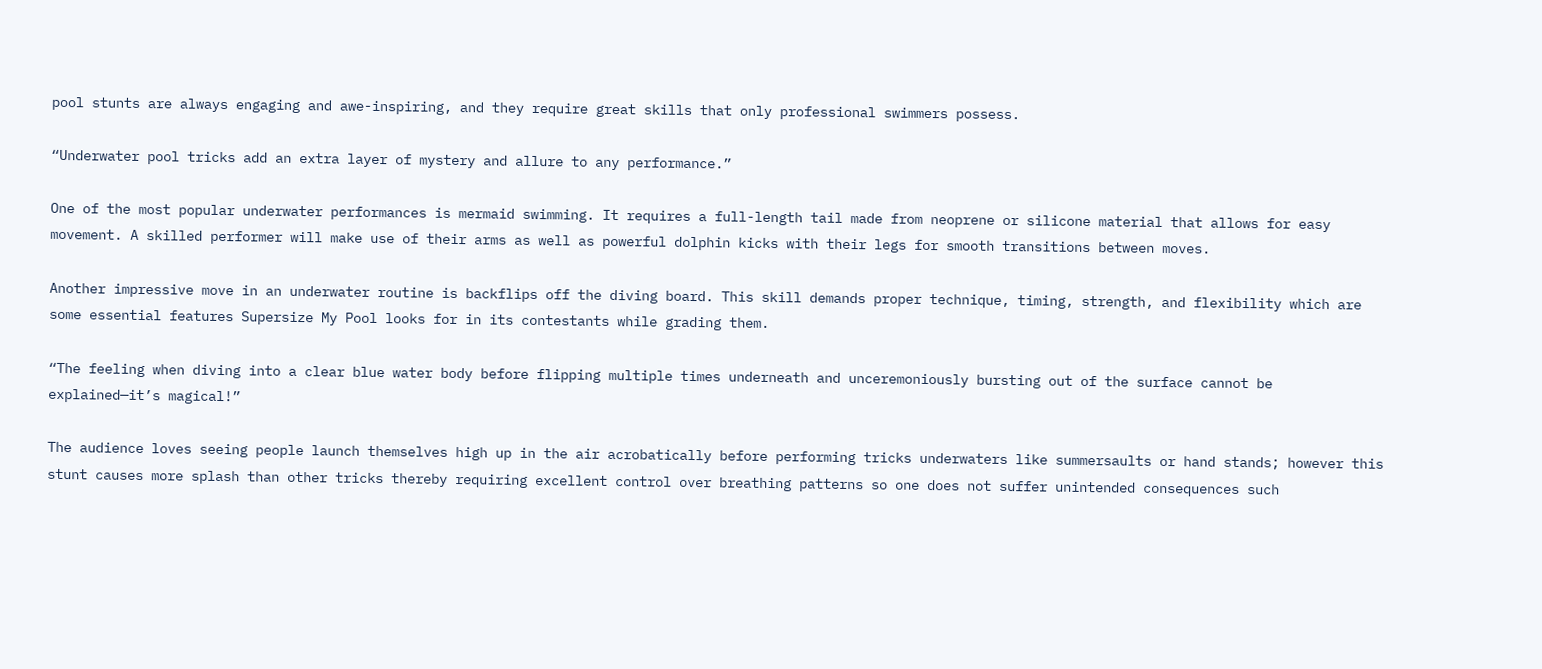pool stunts are always engaging and awe-inspiring, and they require great skills that only professional swimmers possess.

“Underwater pool tricks add an extra layer of mystery and allure to any performance.”

One of the most popular underwater performances is mermaid swimming. It requires a full-length tail made from neoprene or silicone material that allows for easy movement. A skilled performer will make use of their arms as well as powerful dolphin kicks with their legs for smooth transitions between moves.

Another impressive move in an underwater routine is backflips off the diving board. This skill demands proper technique, timing, strength, and flexibility which are some essential features Supersize My Pool looks for in its contestants while grading them.

“The feeling when diving into a clear blue water body before flipping multiple times underneath and unceremoniously bursting out of the surface cannot be explained—it’s magical!”

The audience loves seeing people launch themselves high up in the air acrobatically before performing tricks underwaters like summersaults or hand stands; however this stunt causes more splash than other tricks thereby requiring excellent control over breathing patterns so one does not suffer unintended consequences such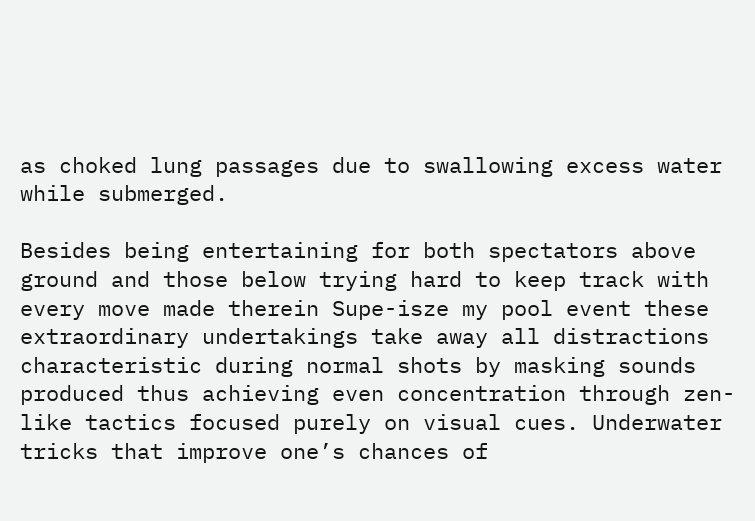as choked lung passages due to swallowing excess water while submerged.

Besides being entertaining for both spectators above ground and those below trying hard to keep track with every move made therein Supe-isze my pool event these extraordinary undertakings take away all distractions characteristic during normal shots by masking sounds produced thus achieving even concentration through zen-like tactics focused purely on visual cues. Underwater tricks that improve one’s chances of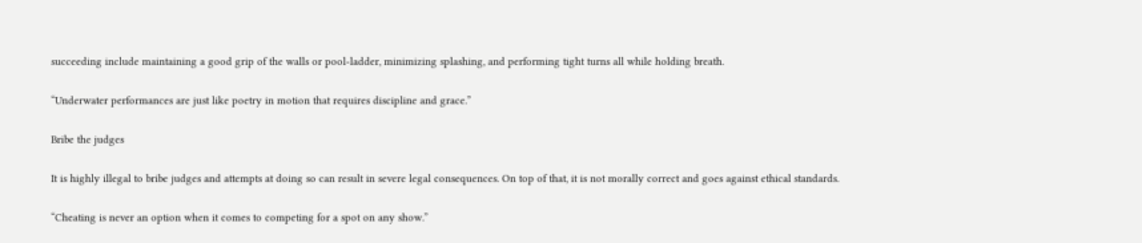succeeding include maintaining a good grip of the walls or pool-ladder, minimizing splashing, and performing tight turns all while holding breath.

“Underwater performances are just like poetry in motion that requires discipline and grace.”

Bribe the judges

It is highly illegal to bribe judges and attempts at doing so can result in severe legal consequences. On top of that, it is not morally correct and goes against ethical standards.

“Cheating is never an option when it comes to competing for a spot on any show.”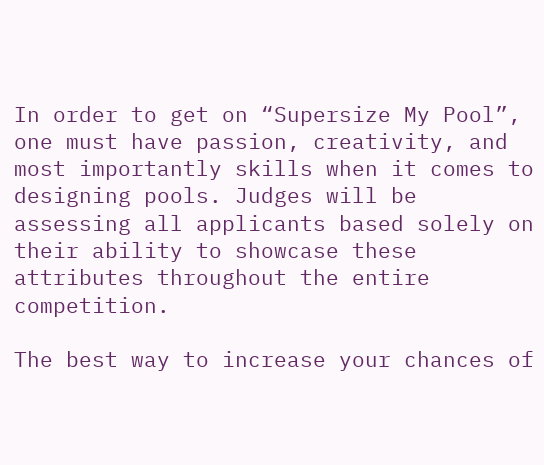In order to get on “Supersize My Pool”, one must have passion, creativity, and most importantly skills when it comes to designing pools. Judges will be assessing all applicants based solely on their ability to showcase these attributes throughout the entire competition.

The best way to increase your chances of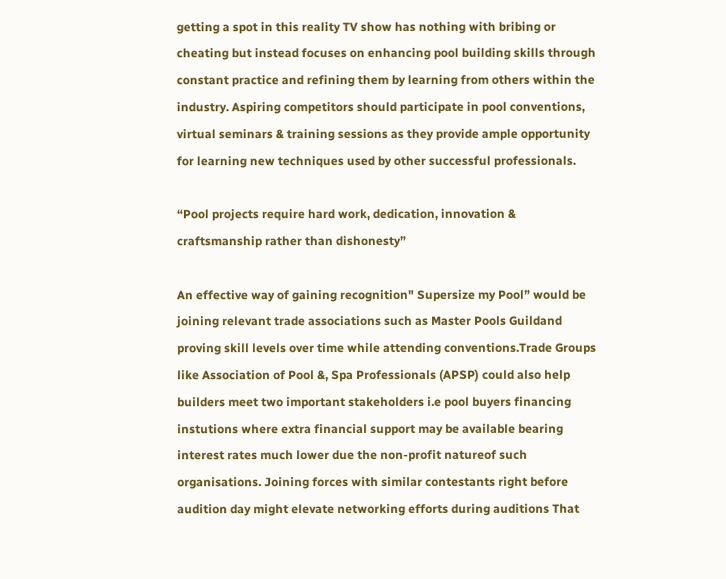getting a spot in this reality TV show has nothing with bribing or cheating but instead focuses on enhancing pool building skills through constant practice and refining them by learning from others within the industry. Aspiring competitors should participate in pool conventions, virtual seminars & training sessions as they provide ample opportunity for learning new techniques used by other successful professionals.

“Pool projects require hard work, dedication, innovation & craftsmanship rather than dishonesty”

An effective way of gaining recognition" Supersize my Pool” would be joining relevant trade associations such as Master Pools Guildand proving skill levels over time while attending conventions.Trade Groups like Association of Pool &, Spa Professionals (APSP) could also help builders meet two important stakeholders i.e pool buyers financing instutions where extra financial support may be available bearing interest rates much lower due the non-profit natureof such organisations. Joining forces with similar contestants right before audition day might elevate networking efforts during auditions That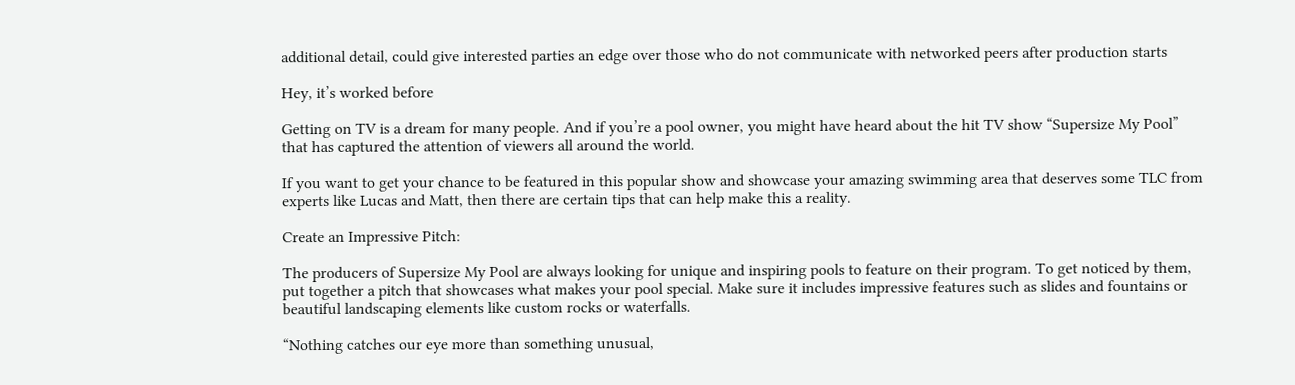additional detail, could give interested parties an edge over those who do not communicate with networked peers after production starts

Hey, it’s worked before

Getting on TV is a dream for many people. And if you’re a pool owner, you might have heard about the hit TV show “Supersize My Pool” that has captured the attention of viewers all around the world.

If you want to get your chance to be featured in this popular show and showcase your amazing swimming area that deserves some TLC from experts like Lucas and Matt, then there are certain tips that can help make this a reality.

Create an Impressive Pitch:

The producers of Supersize My Pool are always looking for unique and inspiring pools to feature on their program. To get noticed by them, put together a pitch that showcases what makes your pool special. Make sure it includes impressive features such as slides and fountains or beautiful landscaping elements like custom rocks or waterfalls.

“Nothing catches our eye more than something unusual,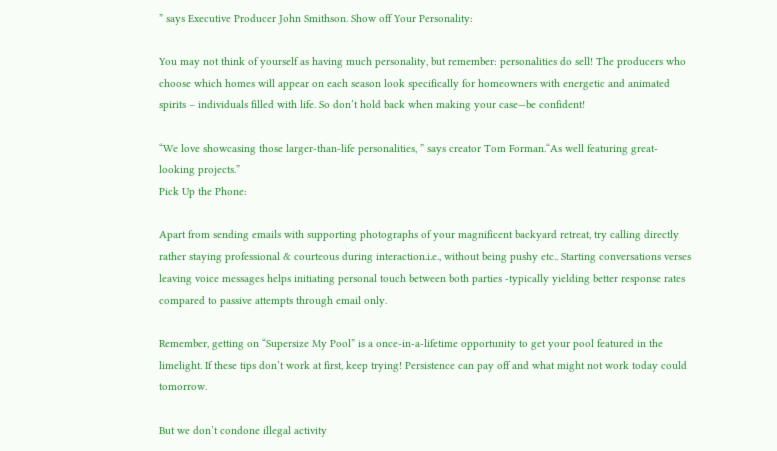” says Executive Producer John Smithson. Show off Your Personality:

You may not think of yourself as having much personality, but remember: personalities do sell! The producers who choose which homes will appear on each season look specifically for homeowners with energetic and animated spirits – individuals filled with life. So don’t hold back when making your case—be confident!

“We love showcasing those larger-than-life personalities, ” says creator Tom Forman.“As well featuring great-looking projects.”
Pick Up the Phone:

Apart from sending emails with supporting photographs of your magnificent backyard retreat, try calling directly rather staying professional & courteous during interaction.i.e., without being pushy etc.. Starting conversations verses leaving voice messages helps initiating personal touch between both parties -typically yielding better response rates compared to passive attempts through email only.

Remember, getting on “Supersize My Pool” is a once-in-a-lifetime opportunity to get your pool featured in the limelight. If these tips don’t work at first, keep trying! Persistence can pay off and what might not work today could tomorrow.

But we don’t condone illegal activity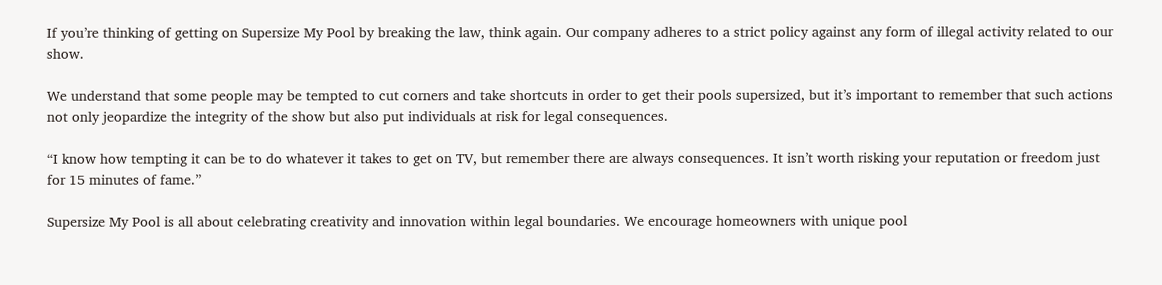If you’re thinking of getting on Supersize My Pool by breaking the law, think again. Our company adheres to a strict policy against any form of illegal activity related to our show.

We understand that some people may be tempted to cut corners and take shortcuts in order to get their pools supersized, but it’s important to remember that such actions not only jeopardize the integrity of the show but also put individuals at risk for legal consequences.

“I know how tempting it can be to do whatever it takes to get on TV, but remember there are always consequences. It isn’t worth risking your reputation or freedom just for 15 minutes of fame.”

Supersize My Pool is all about celebrating creativity and innovation within legal boundaries. We encourage homeowners with unique pool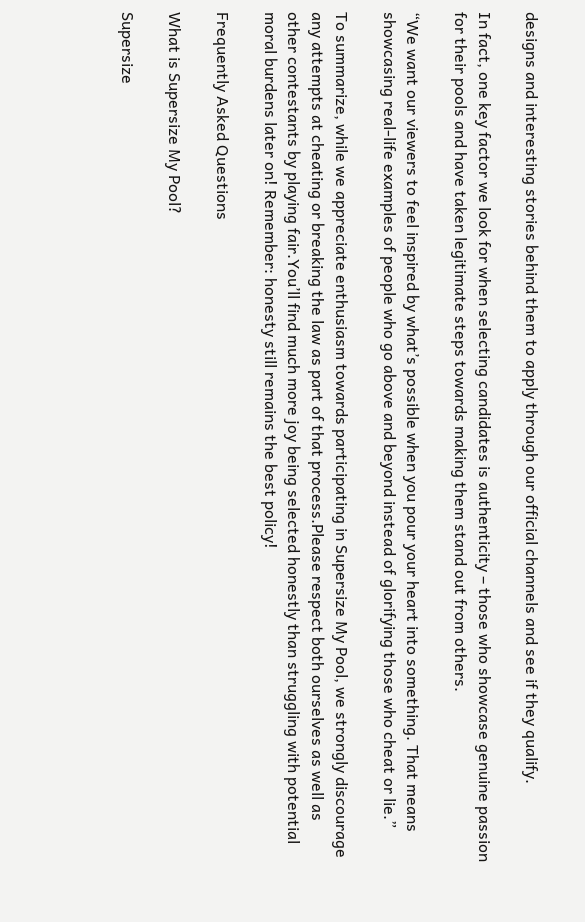designs and interesting stories behind them to apply through our official channels and see if they qualify.

In fact, one key factor we look for when selecting candidates is authenticity – those who showcase genuine passion for their pools and have taken legitimate steps towards making them stand out from others.

“We want our viewers to feel inspired by what’s possible when you pour your heart into something. That means showcasing real-life examples of people who go above and beyond instead of glorifying those who cheat or lie.”

To summarize, while we appreciate enthusiasm towards participating in Supersize My Pool, we strongly discourage any attempts at cheating or breaking the law as part of that process.Please respect both ourselves as well as other contestants by playing fair.You’ll find much more joy being selected honestly than struggling with potential moral burdens later on! Remember: honesty still remains the best policy!

Frequently Asked Questions

What is Supersize My Pool?

Supersize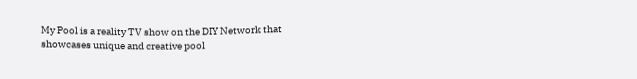My Pool is a reality TV show on the DIY Network that showcases unique and creative pool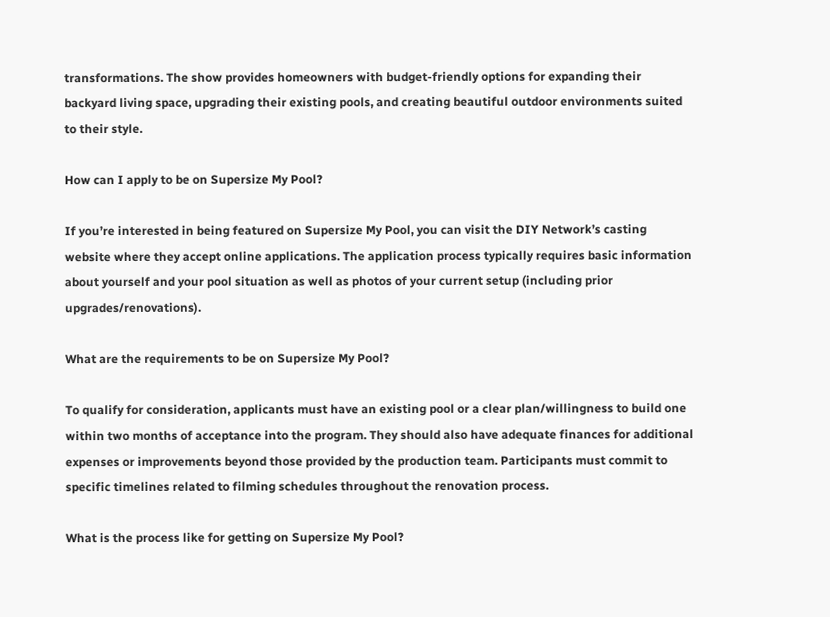transformations. The show provides homeowners with budget-friendly options for expanding their backyard living space, upgrading their existing pools, and creating beautiful outdoor environments suited to their style.

How can I apply to be on Supersize My Pool?

If you’re interested in being featured on Supersize My Pool, you can visit the DIY Network’s casting website where they accept online applications. The application process typically requires basic information about yourself and your pool situation as well as photos of your current setup (including prior upgrades/renovations).

What are the requirements to be on Supersize My Pool?

To qualify for consideration, applicants must have an existing pool or a clear plan/willingness to build one within two months of acceptance into the program. They should also have adequate finances for additional expenses or improvements beyond those provided by the production team. Participants must commit to specific timelines related to filming schedules throughout the renovation process.

What is the process like for getting on Supersize My Pool?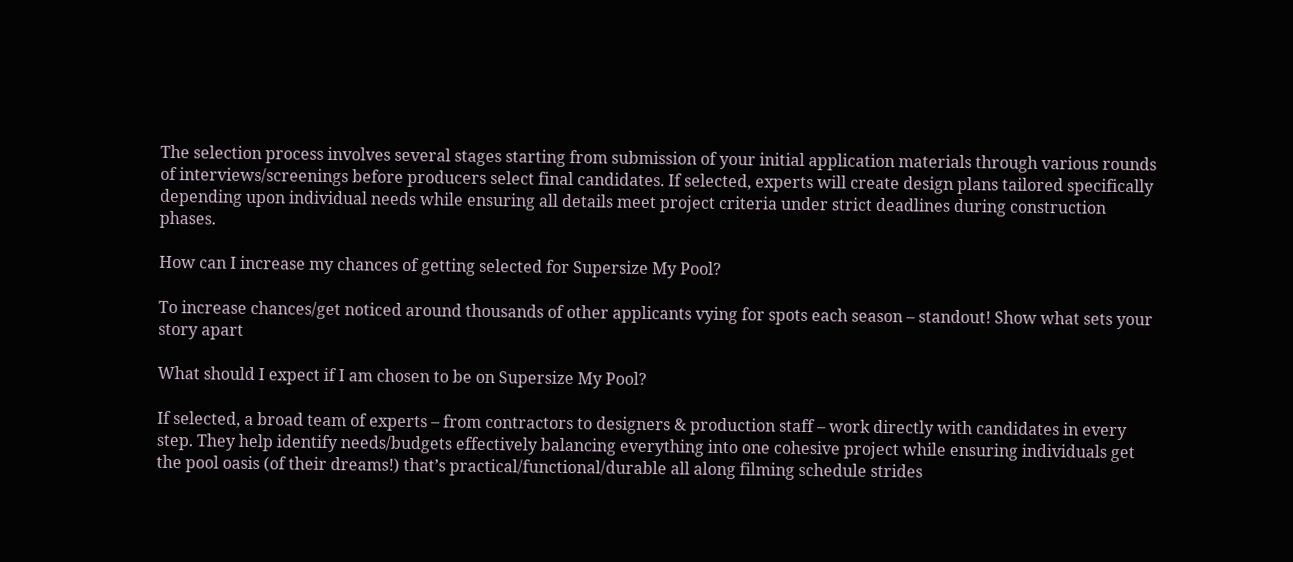The selection process involves several stages starting from submission of your initial application materials through various rounds of interviews/screenings before producers select final candidates. If selected, experts will create design plans tailored specifically depending upon individual needs while ensuring all details meet project criteria under strict deadlines during construction phases.

How can I increase my chances of getting selected for Supersize My Pool?

To increase chances/get noticed around thousands of other applicants vying for spots each season – standout! Show what sets your story apart

What should I expect if I am chosen to be on Supersize My Pool?

If selected, a broad team of experts – from contractors to designers & production staff – work directly with candidates in every step. They help identify needs/budgets effectively balancing everything into one cohesive project while ensuring individuals get the pool oasis (of their dreams!) that’s practical/functional/durable all along filming schedule strides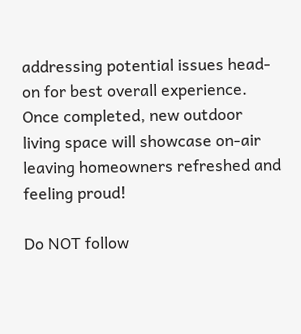addressing potential issues head-on for best overall experience. Once completed, new outdoor living space will showcase on-air leaving homeowners refreshed and feeling proud!

Do NOT follow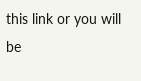this link or you will be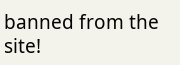banned from the site!